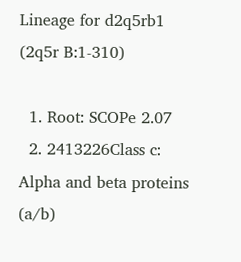Lineage for d2q5rb1 (2q5r B:1-310)

  1. Root: SCOPe 2.07
  2. 2413226Class c: Alpha and beta proteins (a/b)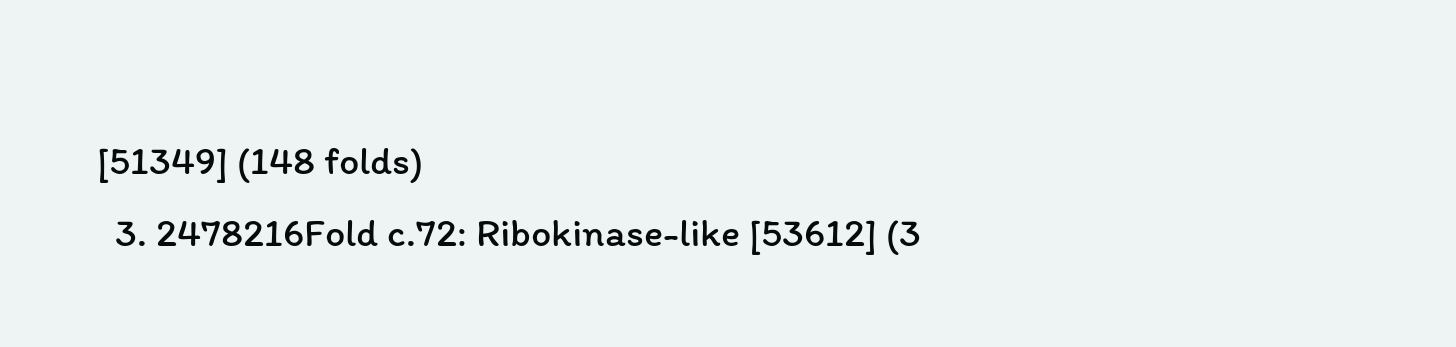[51349] (148 folds)
  3. 2478216Fold c.72: Ribokinase-like [53612] (3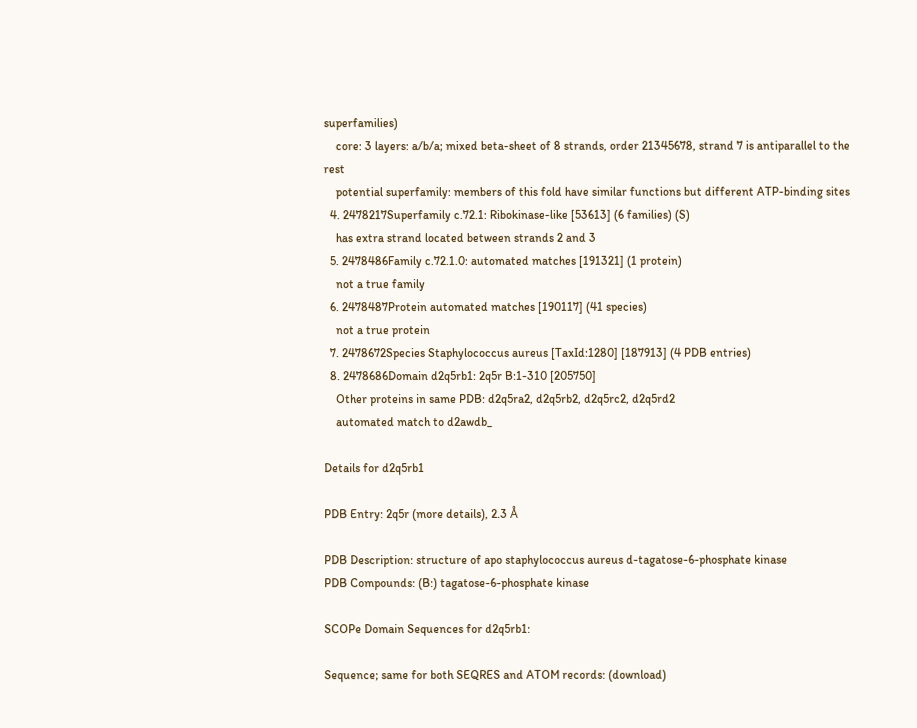superfamilies)
    core: 3 layers: a/b/a; mixed beta-sheet of 8 strands, order 21345678, strand 7 is antiparallel to the rest
    potential superfamily: members of this fold have similar functions but different ATP-binding sites
  4. 2478217Superfamily c.72.1: Ribokinase-like [53613] (6 families) (S)
    has extra strand located between strands 2 and 3
  5. 2478486Family c.72.1.0: automated matches [191321] (1 protein)
    not a true family
  6. 2478487Protein automated matches [190117] (41 species)
    not a true protein
  7. 2478672Species Staphylococcus aureus [TaxId:1280] [187913] (4 PDB entries)
  8. 2478686Domain d2q5rb1: 2q5r B:1-310 [205750]
    Other proteins in same PDB: d2q5ra2, d2q5rb2, d2q5rc2, d2q5rd2
    automated match to d2awdb_

Details for d2q5rb1

PDB Entry: 2q5r (more details), 2.3 Å

PDB Description: structure of apo staphylococcus aureus d-tagatose-6-phosphate kinase
PDB Compounds: (B:) tagatose-6-phosphate kinase

SCOPe Domain Sequences for d2q5rb1:

Sequence; same for both SEQRES and ATOM records: (download)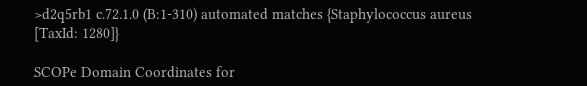>d2q5rb1 c.72.1.0 (B:1-310) automated matches {Staphylococcus aureus [TaxId: 1280]}

SCOPe Domain Coordinates for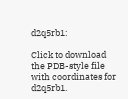d2q5rb1:

Click to download the PDB-style file with coordinates for d2q5rb1.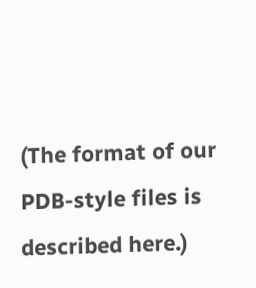(The format of our PDB-style files is described here.)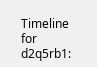Timeline for d2q5rb1: